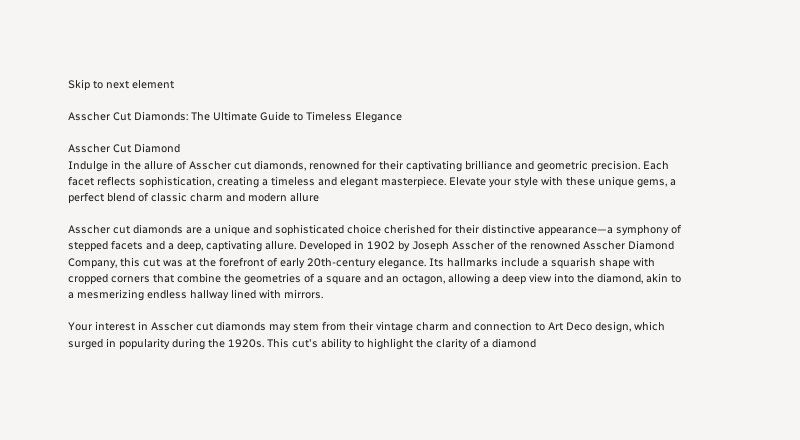Skip to next element

Asscher Cut Diamonds: The Ultimate Guide to Timeless Elegance

Asscher Cut Diamond
Indulge in the allure of Asscher cut diamonds, renowned for their captivating brilliance and geometric precision. Each facet reflects sophistication, creating a timeless and elegant masterpiece. Elevate your style with these unique gems, a perfect blend of classic charm and modern allure

Asscher cut diamonds are a unique and sophisticated choice cherished for their distinctive appearance—a symphony of stepped facets and a deep, captivating allure. Developed in 1902 by Joseph Asscher of the renowned Asscher Diamond Company, this cut was at the forefront of early 20th-century elegance. Its hallmarks include a squarish shape with cropped corners that combine the geometries of a square and an octagon, allowing a deep view into the diamond, akin to a mesmerizing endless hallway lined with mirrors.

Your interest in Asscher cut diamonds may stem from their vintage charm and connection to Art Deco design, which surged in popularity during the 1920s. This cut's ability to highlight the clarity of a diamond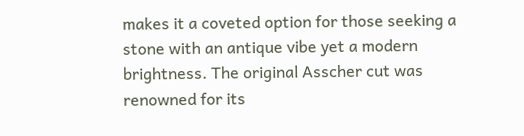makes it a coveted option for those seeking a stone with an antique vibe yet a modern brightness. The original Asscher cut was renowned for its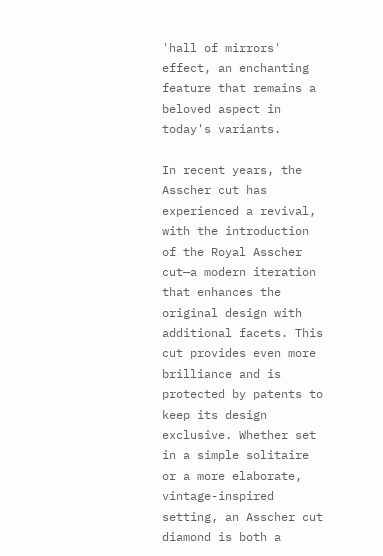'hall of mirrors' effect, an enchanting feature that remains a beloved aspect in today's variants.

In recent years, the Asscher cut has experienced a revival, with the introduction of the Royal Asscher cut—a modern iteration that enhances the original design with additional facets. This cut provides even more brilliance and is protected by patents to keep its design exclusive. Whether set in a simple solitaire or a more elaborate, vintage-inspired setting, an Asscher cut diamond is both a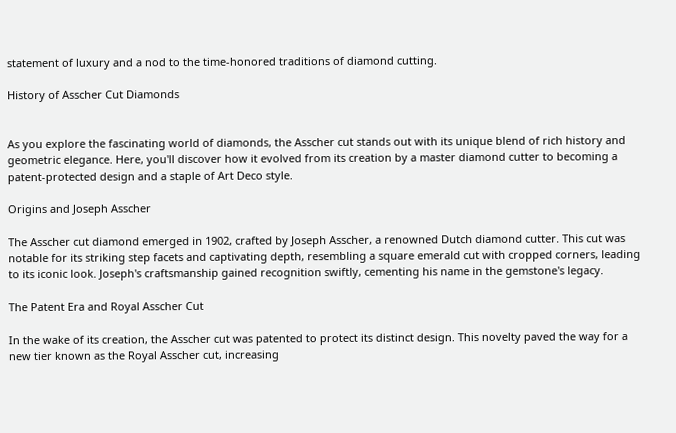statement of luxury and a nod to the time-honored traditions of diamond cutting.

History of Asscher Cut Diamonds


As you explore the fascinating world of diamonds, the Asscher cut stands out with its unique blend of rich history and geometric elegance. Here, you'll discover how it evolved from its creation by a master diamond cutter to becoming a patent-protected design and a staple of Art Deco style.

Origins and Joseph Asscher

The Asscher cut diamond emerged in 1902, crafted by Joseph Asscher, a renowned Dutch diamond cutter. This cut was notable for its striking step facets and captivating depth, resembling a square emerald cut with cropped corners, leading to its iconic look. Joseph's craftsmanship gained recognition swiftly, cementing his name in the gemstone's legacy.

The Patent Era and Royal Asscher Cut

In the wake of its creation, the Asscher cut was patented to protect its distinct design. This novelty paved the way for a new tier known as the Royal Asscher cut, increasing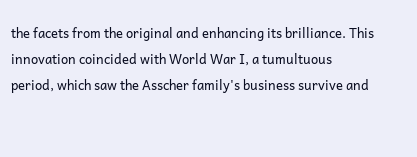the facets from the original and enhancing its brilliance. This innovation coincided with World War I, a tumultuous period, which saw the Asscher family's business survive and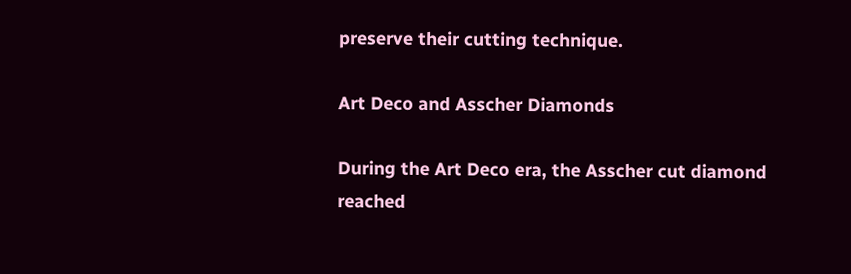preserve their cutting technique.

Art Deco and Asscher Diamonds

During the Art Deco era, the Asscher cut diamond reached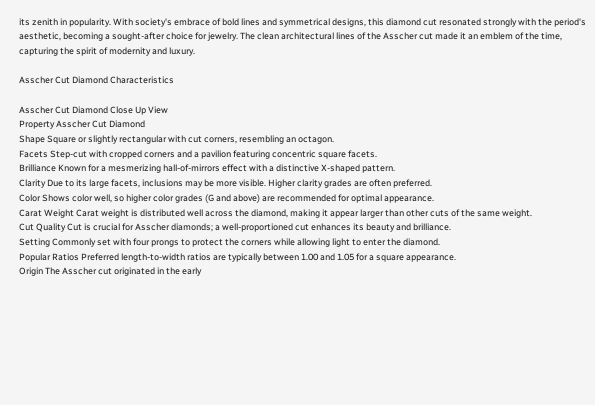its zenith in popularity. With society's embrace of bold lines and symmetrical designs, this diamond cut resonated strongly with the period's aesthetic, becoming a sought-after choice for jewelry. The clean architectural lines of the Asscher cut made it an emblem of the time, capturing the spirit of modernity and luxury.

Asscher Cut Diamond Characteristics

Asscher Cut Diamond Close Up View
Property Asscher Cut Diamond
Shape Square or slightly rectangular with cut corners, resembling an octagon.
Facets Step-cut with cropped corners and a pavilion featuring concentric square facets.
Brilliance Known for a mesmerizing hall-of-mirrors effect with a distinctive X-shaped pattern.
Clarity Due to its large facets, inclusions may be more visible. Higher clarity grades are often preferred.
Color Shows color well, so higher color grades (G and above) are recommended for optimal appearance.
Carat Weight Carat weight is distributed well across the diamond, making it appear larger than other cuts of the same weight.
Cut Quality Cut is crucial for Asscher diamonds; a well-proportioned cut enhances its beauty and brilliance.
Setting Commonly set with four prongs to protect the corners while allowing light to enter the diamond.
Popular Ratios Preferred length-to-width ratios are typically between 1.00 and 1.05 for a square appearance.
Origin The Asscher cut originated in the early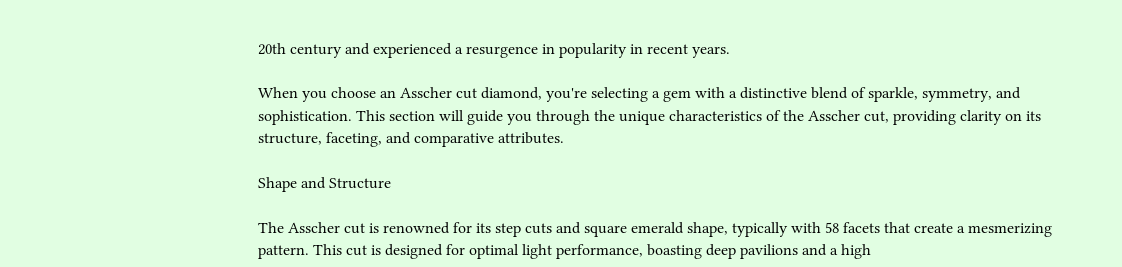20th century and experienced a resurgence in popularity in recent years.

When you choose an Asscher cut diamond, you're selecting a gem with a distinctive blend of sparkle, symmetry, and sophistication. This section will guide you through the unique characteristics of the Asscher cut, providing clarity on its structure, faceting, and comparative attributes.

Shape and Structure

The Asscher cut is renowned for its step cuts and square emerald shape, typically with 58 facets that create a mesmerizing pattern. This cut is designed for optimal light performance, boasting deep pavilions and a high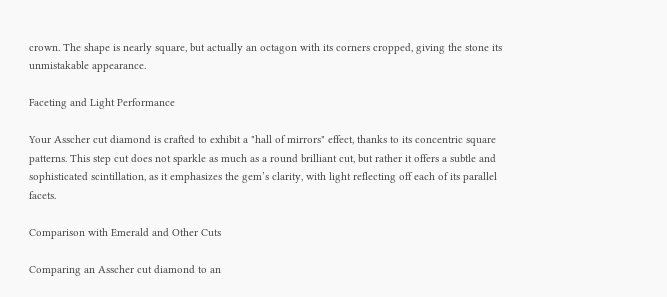crown. The shape is nearly square, but actually an octagon with its corners cropped, giving the stone its unmistakable appearance.

Faceting and Light Performance

Your Asscher cut diamond is crafted to exhibit a "hall of mirrors" effect, thanks to its concentric square patterns. This step cut does not sparkle as much as a round brilliant cut, but rather it offers a subtle and sophisticated scintillation, as it emphasizes the gem’s clarity, with light reflecting off each of its parallel facets.

Comparison with Emerald and Other Cuts

Comparing an Asscher cut diamond to an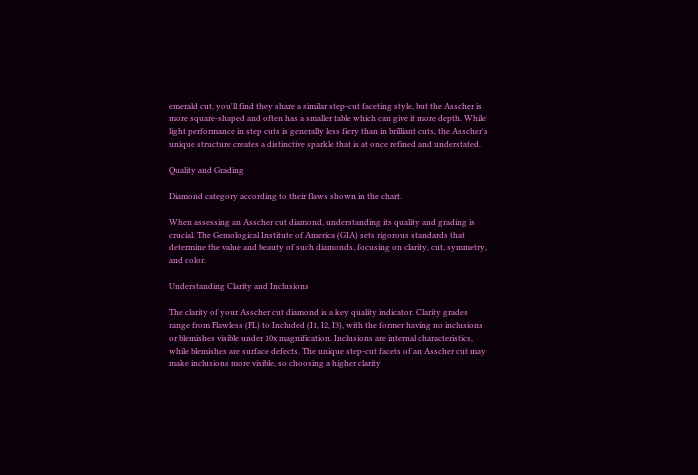emerald cut, you'll find they share a similar step-cut faceting style, but the Asscher is more square-shaped and often has a smaller table which can give it more depth. While light performance in step cuts is generally less fiery than in brilliant cuts, the Asscher's unique structure creates a distinctive sparkle that is at once refined and understated.

Quality and Grading

Diamond category according to their flaws shown in the chart.

When assessing an Asscher cut diamond, understanding its quality and grading is crucial. The Gemological Institute of America (GIA) sets rigorous standards that determine the value and beauty of such diamonds, focusing on clarity, cut, symmetry, and color.

Understanding Clarity and Inclusions

The clarity of your Asscher cut diamond is a key quality indicator. Clarity grades range from Flawless (FL) to Included (I1, I2, I3), with the former having no inclusions or blemishes visible under 10x magnification. Inclusions are internal characteristics, while blemishes are surface defects. The unique step-cut facets of an Asscher cut may make inclusions more visible, so choosing a higher clarity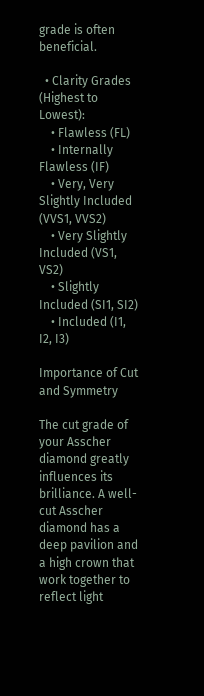grade is often beneficial.

  • Clarity Grades (Highest to Lowest):
    • Flawless (FL)
    • Internally Flawless (IF)
    • Very, Very Slightly Included (VVS1, VVS2)
    • Very Slightly Included (VS1, VS2)
    • Slightly Included (SI1, SI2)
    • Included (I1, I2, I3)

Importance of Cut and Symmetry

The cut grade of your Asscher diamond greatly influences its brilliance. A well-cut Asscher diamond has a deep pavilion and a high crown that work together to reflect light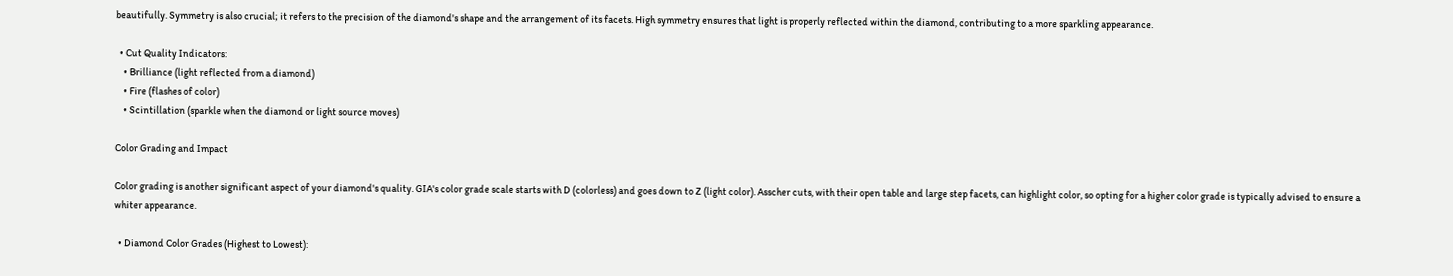beautifully. Symmetry is also crucial; it refers to the precision of the diamond's shape and the arrangement of its facets. High symmetry ensures that light is properly reflected within the diamond, contributing to a more sparkling appearance.

  • Cut Quality Indicators:
    • Brilliance (light reflected from a diamond)
    • Fire (flashes of color)
    • Scintillation (sparkle when the diamond or light source moves)

Color Grading and Impact

Color grading is another significant aspect of your diamond's quality. GIA's color grade scale starts with D (colorless) and goes down to Z (light color). Asscher cuts, with their open table and large step facets, can highlight color, so opting for a higher color grade is typically advised to ensure a whiter appearance.

  • Diamond Color Grades (Highest to Lowest):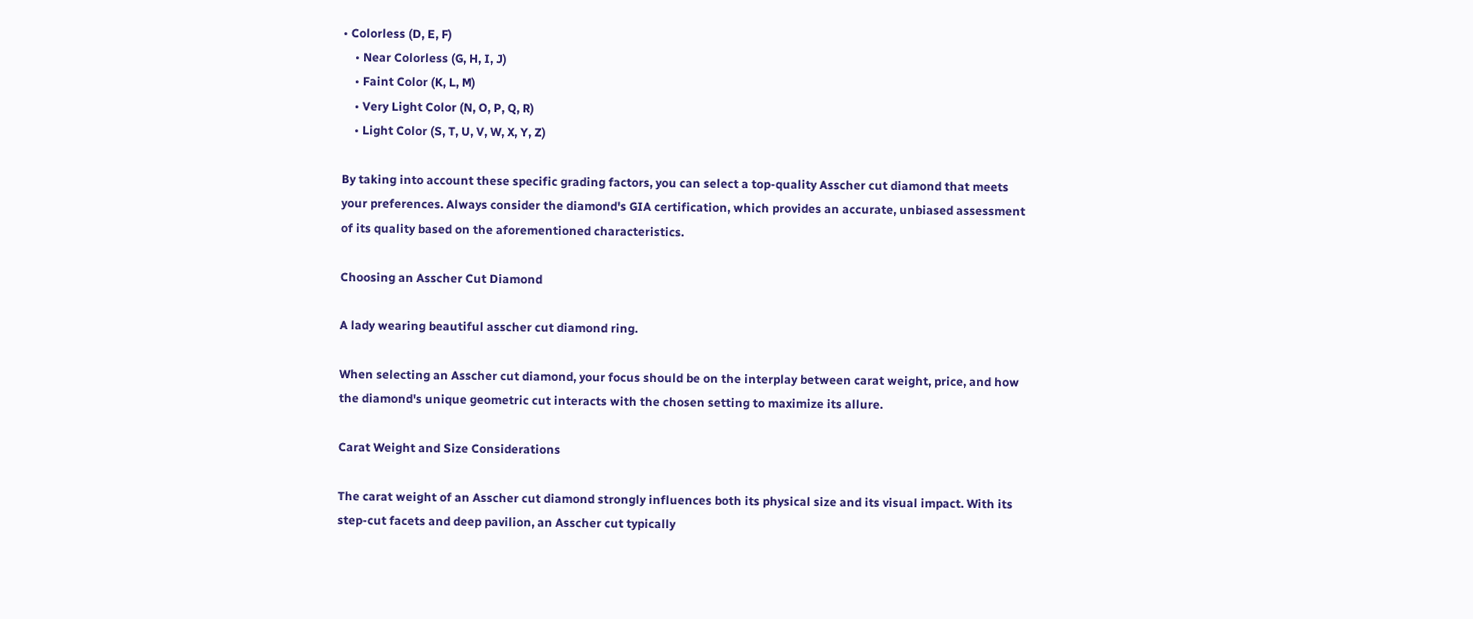• Colorless (D, E, F)
    • Near Colorless (G, H, I, J)
    • Faint Color (K, L, M)
    • Very Light Color (N, O, P, Q, R)
    • Light Color (S, T, U, V, W, X, Y, Z)

By taking into account these specific grading factors, you can select a top-quality Asscher cut diamond that meets your preferences. Always consider the diamond's GIA certification, which provides an accurate, unbiased assessment of its quality based on the aforementioned characteristics.

Choosing an Asscher Cut Diamond

A lady wearing beautiful asscher cut diamond ring.

When selecting an Asscher cut diamond, your focus should be on the interplay between carat weight, price, and how the diamond's unique geometric cut interacts with the chosen setting to maximize its allure.

Carat Weight and Size Considerations

The carat weight of an Asscher cut diamond strongly influences both its physical size and its visual impact. With its step-cut facets and deep pavilion, an Asscher cut typically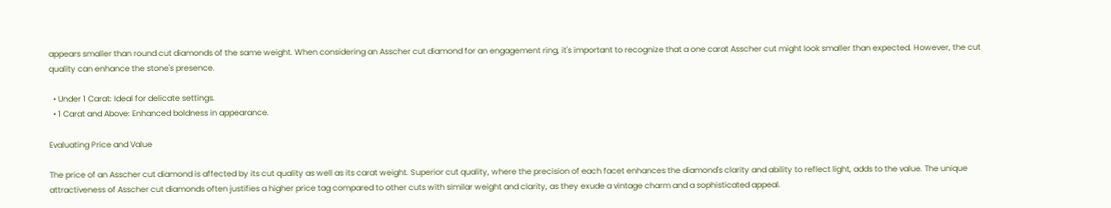appears smaller than round cut diamonds of the same weight. When considering an Asscher cut diamond for an engagement ring, it's important to recognize that a one carat Asscher cut might look smaller than expected. However, the cut quality can enhance the stone's presence.

  • Under 1 Carat: Ideal for delicate settings.
  • 1 Carat and Above: Enhanced boldness in appearance.

Evaluating Price and Value

The price of an Asscher cut diamond is affected by its cut quality as well as its carat weight. Superior cut quality, where the precision of each facet enhances the diamond's clarity and ability to reflect light, adds to the value. The unique attractiveness of Asscher cut diamonds often justifies a higher price tag compared to other cuts with similar weight and clarity, as they exude a vintage charm and a sophisticated appeal.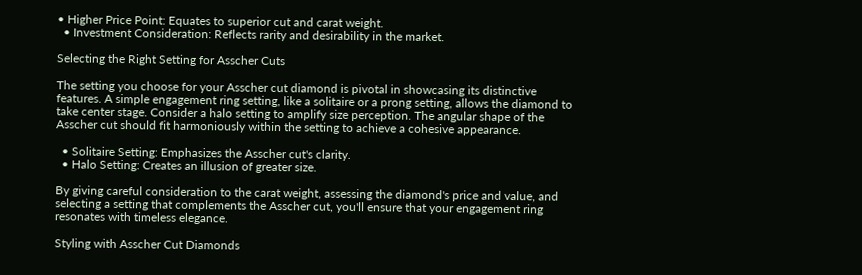• Higher Price Point: Equates to superior cut and carat weight.
  • Investment Consideration: Reflects rarity and desirability in the market.

Selecting the Right Setting for Asscher Cuts

The setting you choose for your Asscher cut diamond is pivotal in showcasing its distinctive features. A simple engagement ring setting, like a solitaire or a prong setting, allows the diamond to take center stage. Consider a halo setting to amplify size perception. The angular shape of the Asscher cut should fit harmoniously within the setting to achieve a cohesive appearance.

  • Solitaire Setting: Emphasizes the Asscher cut's clarity.
  • Halo Setting: Creates an illusion of greater size.

By giving careful consideration to the carat weight, assessing the diamond's price and value, and selecting a setting that complements the Asscher cut, you'll ensure that your engagement ring resonates with timeless elegance.

Styling with Asscher Cut Diamonds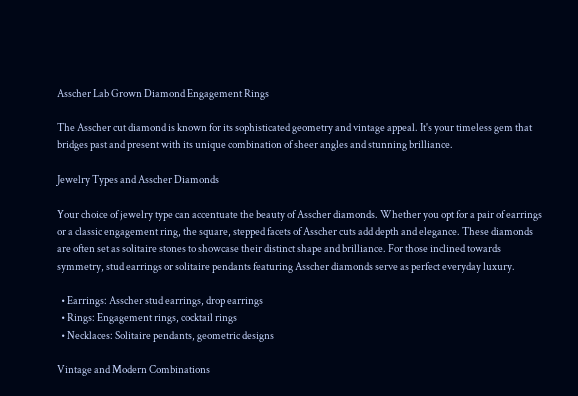Asscher Lab Grown Diamond Engagement Rings

The Asscher cut diamond is known for its sophisticated geometry and vintage appeal. It's your timeless gem that bridges past and present with its unique combination of sheer angles and stunning brilliance.

Jewelry Types and Asscher Diamonds

Your choice of jewelry type can accentuate the beauty of Asscher diamonds. Whether you opt for a pair of earrings or a classic engagement ring, the square, stepped facets of Asscher cuts add depth and elegance. These diamonds are often set as solitaire stones to showcase their distinct shape and brilliance. For those inclined towards symmetry, stud earrings or solitaire pendants featuring Asscher diamonds serve as perfect everyday luxury.

  • Earrings: Asscher stud earrings, drop earrings
  • Rings: Engagement rings, cocktail rings
  • Necklaces: Solitaire pendants, geometric designs

Vintage and Modern Combinations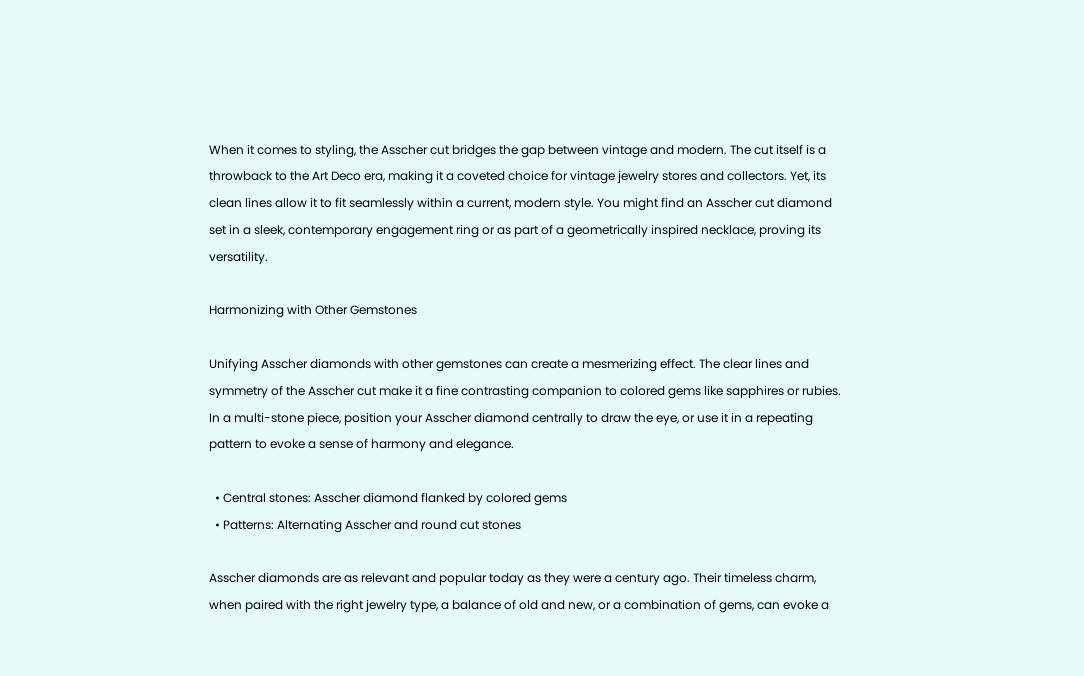When it comes to styling, the Asscher cut bridges the gap between vintage and modern. The cut itself is a throwback to the Art Deco era, making it a coveted choice for vintage jewelry stores and collectors. Yet, its clean lines allow it to fit seamlessly within a current, modern style. You might find an Asscher cut diamond set in a sleek, contemporary engagement ring or as part of a geometrically inspired necklace, proving its versatility.

Harmonizing with Other Gemstones

Unifying Asscher diamonds with other gemstones can create a mesmerizing effect. The clear lines and symmetry of the Asscher cut make it a fine contrasting companion to colored gems like sapphires or rubies. In a multi-stone piece, position your Asscher diamond centrally to draw the eye, or use it in a repeating pattern to evoke a sense of harmony and elegance.

  • Central stones: Asscher diamond flanked by colored gems
  • Patterns: Alternating Asscher and round cut stones

Asscher diamonds are as relevant and popular today as they were a century ago. Their timeless charm, when paired with the right jewelry type, a balance of old and new, or a combination of gems, can evoke a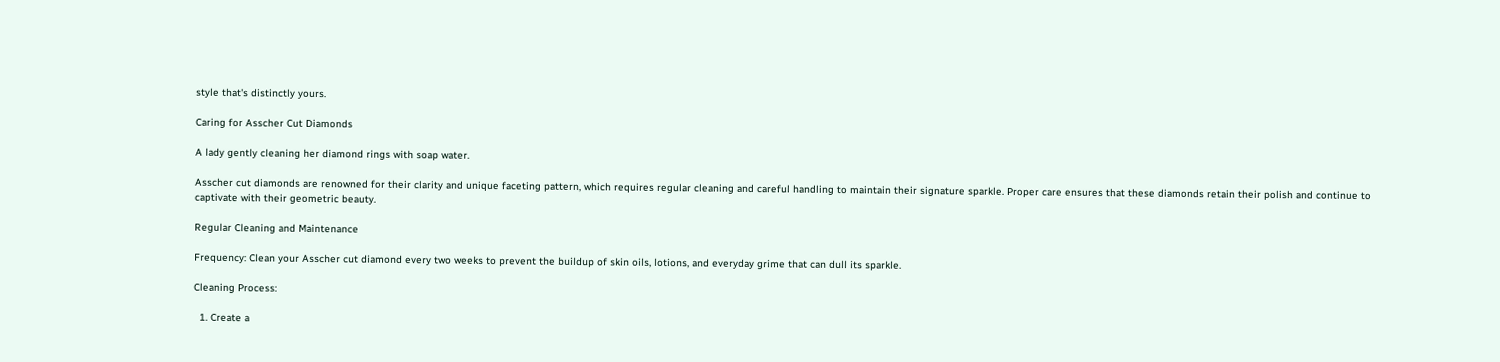style that's distinctly yours.

Caring for Asscher Cut Diamonds

A lady gently cleaning her diamond rings with soap water.

Asscher cut diamonds are renowned for their clarity and unique faceting pattern, which requires regular cleaning and careful handling to maintain their signature sparkle. Proper care ensures that these diamonds retain their polish and continue to captivate with their geometric beauty.

Regular Cleaning and Maintenance

Frequency: Clean your Asscher cut diamond every two weeks to prevent the buildup of skin oils, lotions, and everyday grime that can dull its sparkle.

Cleaning Process:

  1. Create a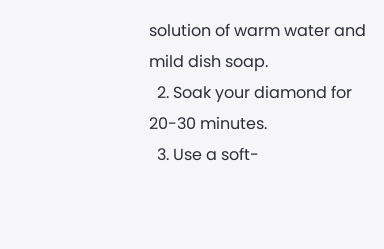solution of warm water and mild dish soap.
  2. Soak your diamond for 20-30 minutes.
  3. Use a soft-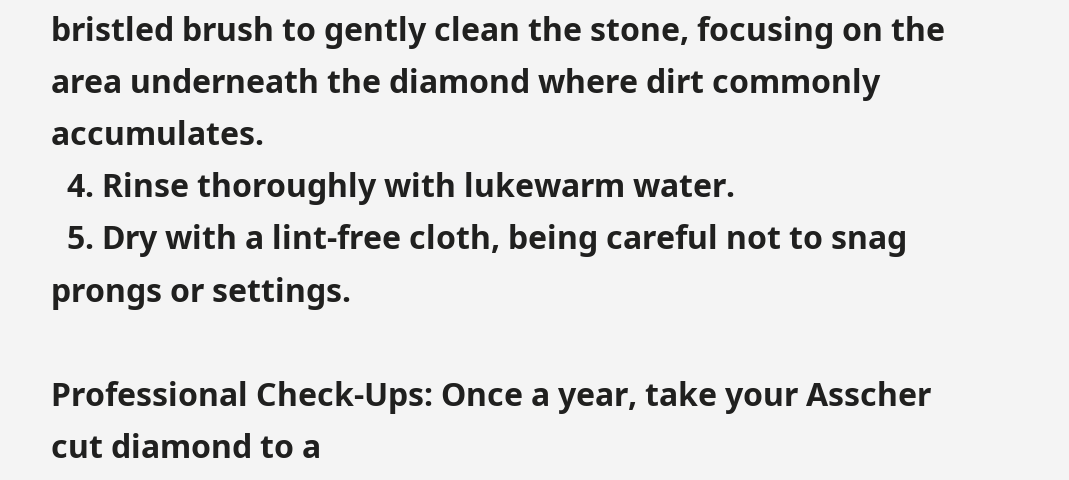bristled brush to gently clean the stone, focusing on the area underneath the diamond where dirt commonly accumulates.
  4. Rinse thoroughly with lukewarm water.
  5. Dry with a lint-free cloth, being careful not to snag prongs or settings.

Professional Check-Ups: Once a year, take your Asscher cut diamond to a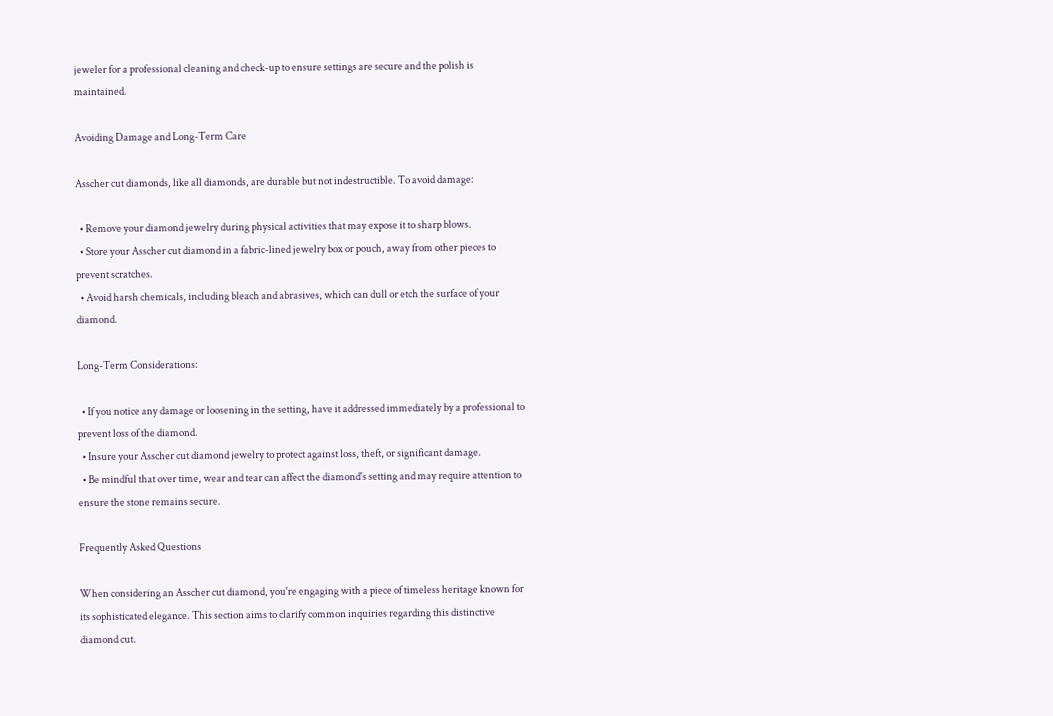jeweler for a professional cleaning and check-up to ensure settings are secure and the polish is maintained.

Avoiding Damage and Long-Term Care

Asscher cut diamonds, like all diamonds, are durable but not indestructible. To avoid damage:

  • Remove your diamond jewelry during physical activities that may expose it to sharp blows.
  • Store your Asscher cut diamond in a fabric-lined jewelry box or pouch, away from other pieces to prevent scratches.
  • Avoid harsh chemicals, including bleach and abrasives, which can dull or etch the surface of your diamond.

Long-Term Considerations:

  • If you notice any damage or loosening in the setting, have it addressed immediately by a professional to prevent loss of the diamond.
  • Insure your Asscher cut diamond jewelry to protect against loss, theft, or significant damage.
  • Be mindful that over time, wear and tear can affect the diamond's setting and may require attention to ensure the stone remains secure.

Frequently Asked Questions

When considering an Asscher cut diamond, you're engaging with a piece of timeless heritage known for its sophisticated elegance. This section aims to clarify common inquiries regarding this distinctive diamond cut.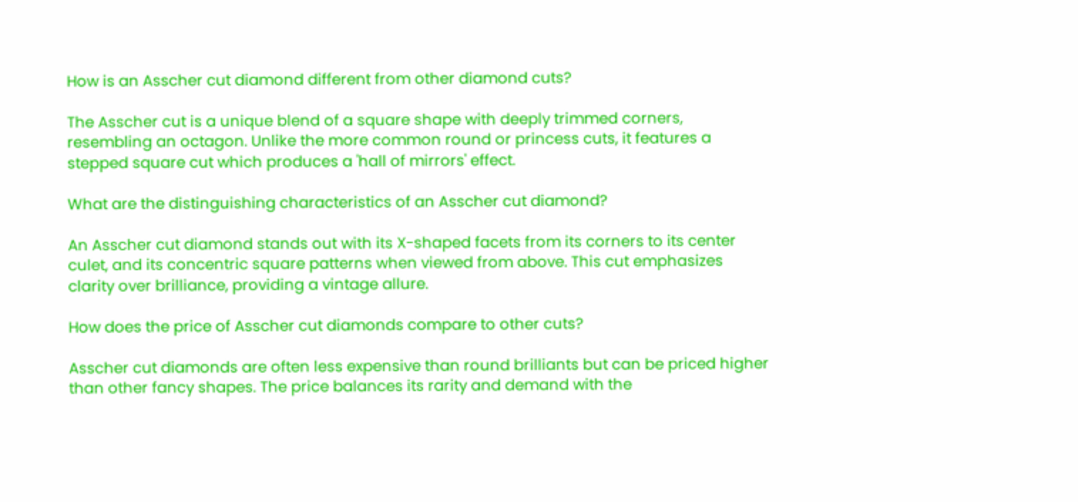How is an Asscher cut diamond different from other diamond cuts?

The Asscher cut is a unique blend of a square shape with deeply trimmed corners, resembling an octagon. Unlike the more common round or princess cuts, it features a stepped square cut which produces a 'hall of mirrors' effect.

What are the distinguishing characteristics of an Asscher cut diamond?

An Asscher cut diamond stands out with its X-shaped facets from its corners to its center culet, and its concentric square patterns when viewed from above. This cut emphasizes clarity over brilliance, providing a vintage allure.

How does the price of Asscher cut diamonds compare to other cuts?

Asscher cut diamonds are often less expensive than round brilliants but can be priced higher than other fancy shapes. The price balances its rarity and demand with the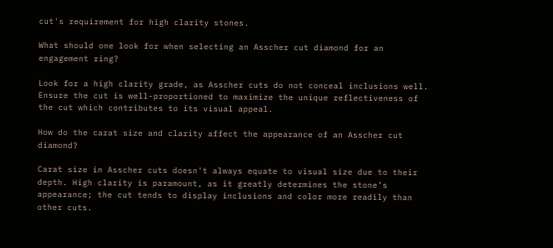cut's requirement for high clarity stones.

What should one look for when selecting an Asscher cut diamond for an engagement ring?

Look for a high clarity grade, as Asscher cuts do not conceal inclusions well. Ensure the cut is well-proportioned to maximize the unique reflectiveness of the cut which contributes to its visual appeal.

How do the carat size and clarity affect the appearance of an Asscher cut diamond?

Carat size in Asscher cuts doesn't always equate to visual size due to their depth. High clarity is paramount, as it greatly determines the stone’s appearance; the cut tends to display inclusions and color more readily than other cuts.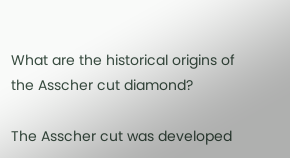What are the historical origins of the Asscher cut diamond?

The Asscher cut was developed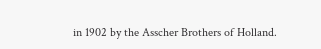in 1902 by the Asscher Brothers of Holland.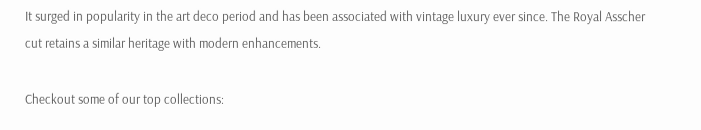It surged in popularity in the art deco period and has been associated with vintage luxury ever since. The Royal Asscher cut retains a similar heritage with modern enhancements.

Checkout some of our top collections: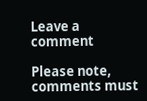Leave a comment

Please note, comments must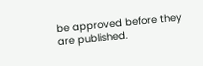be approved before they are published.